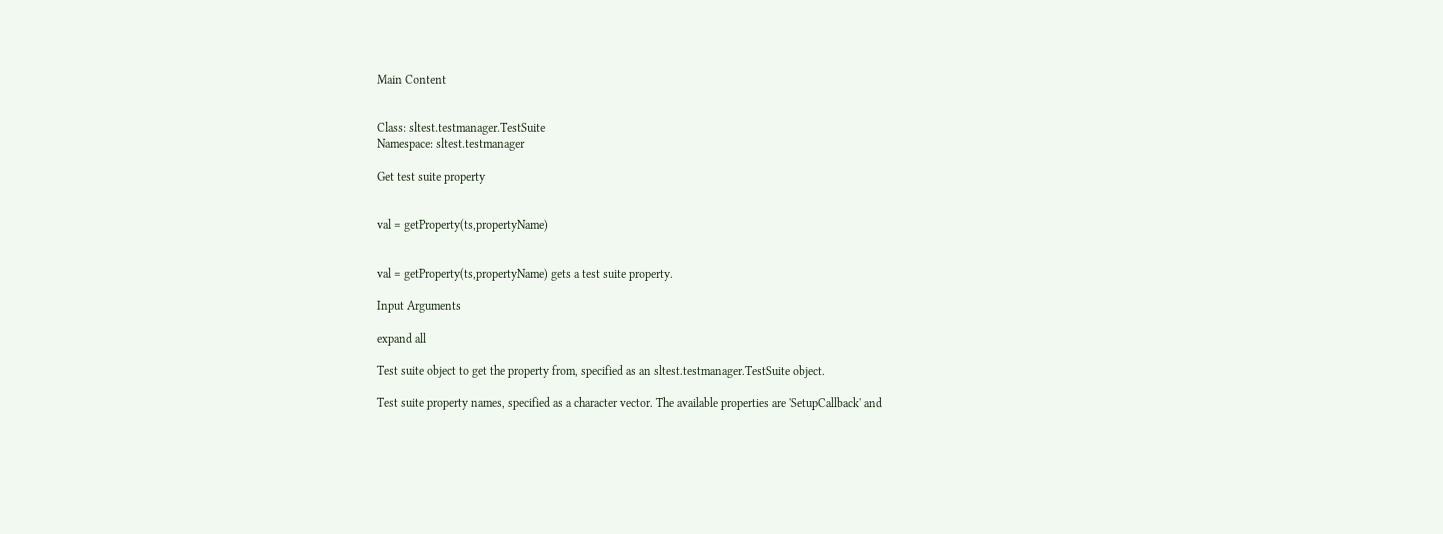Main Content


Class: sltest.testmanager.TestSuite
Namespace: sltest.testmanager

Get test suite property


val = getProperty(ts,propertyName)


val = getProperty(ts,propertyName) gets a test suite property.

Input Arguments

expand all

Test suite object to get the property from, specified as an sltest.testmanager.TestSuite object.

Test suite property names, specified as a character vector. The available properties are 'SetupCallback' and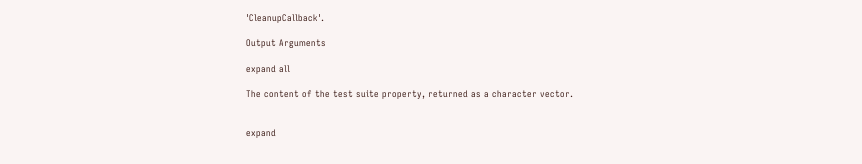'CleanupCallback'.

Output Arguments

expand all

The content of the test suite property, returned as a character vector.


expand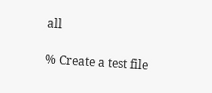all

% Create a test file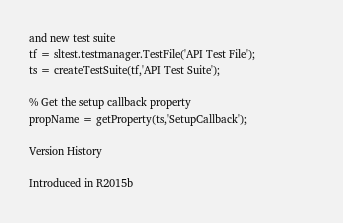and new test suite
tf = sltest.testmanager.TestFile('API Test File');
ts = createTestSuite(tf,'API Test Suite');

% Get the setup callback property
propName = getProperty(ts,'SetupCallback');

Version History

Introduced in R2015b